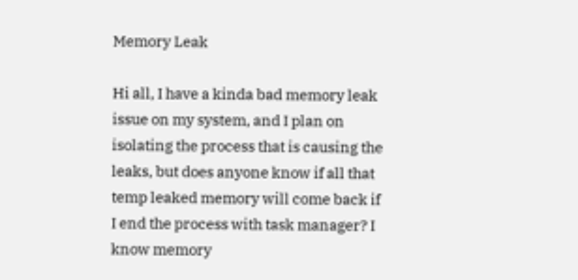Memory Leak

Hi all, I have a kinda bad memory leak issue on my system, and I plan on isolating the process that is causing the leaks, but does anyone know if all that temp leaked memory will come back if I end the process with task manager? I know memory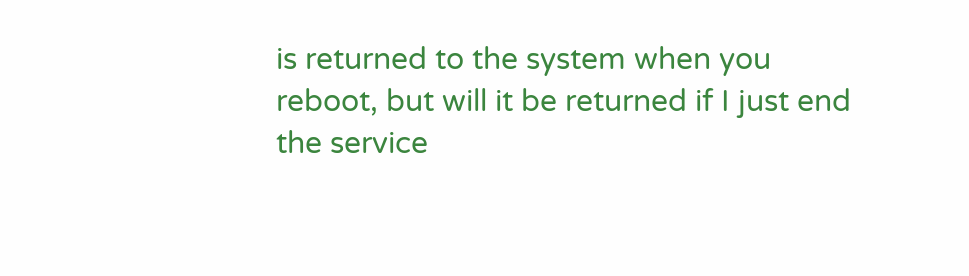is returned to the system when you reboot, but will it be returned if I just end the service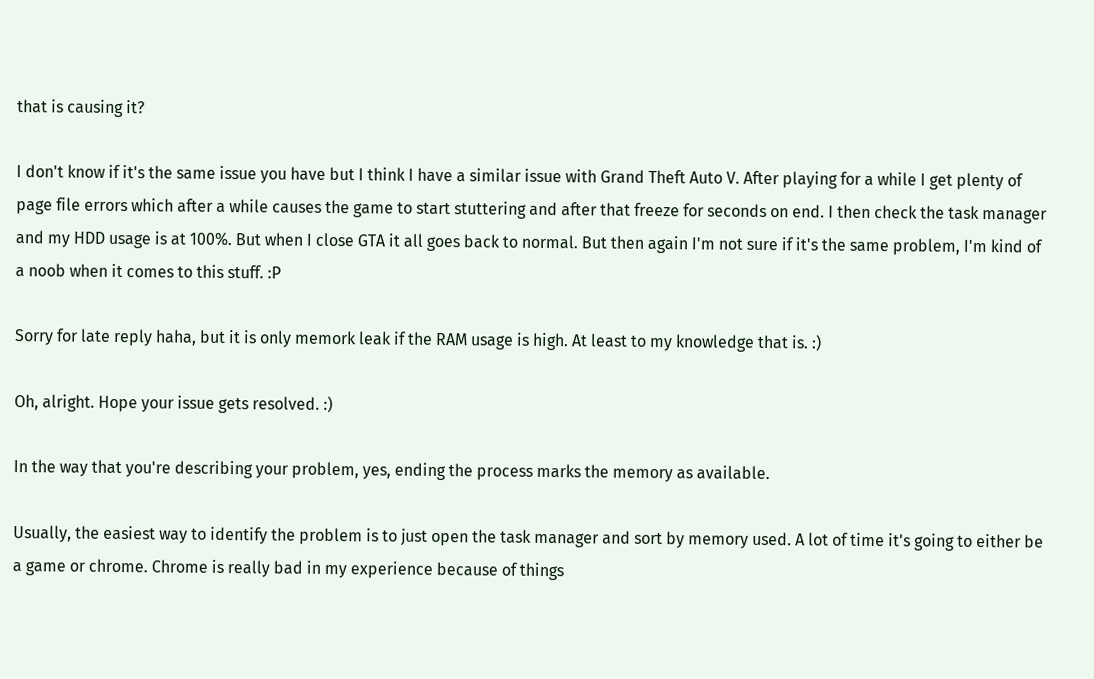that is causing it?

I don't know if it's the same issue you have but I think I have a similar issue with Grand Theft Auto V. After playing for a while I get plenty of page file errors which after a while causes the game to start stuttering and after that freeze for seconds on end. I then check the task manager and my HDD usage is at 100%. But when I close GTA it all goes back to normal. But then again I'm not sure if it's the same problem, I'm kind of a noob when it comes to this stuff. :P

Sorry for late reply haha, but it is only memork leak if the RAM usage is high. At least to my knowledge that is. :)

Oh, alright. Hope your issue gets resolved. :)

In the way that you're describing your problem, yes, ending the process marks the memory as available.

Usually, the easiest way to identify the problem is to just open the task manager and sort by memory used. A lot of time it's going to either be a game or chrome. Chrome is really bad in my experience because of things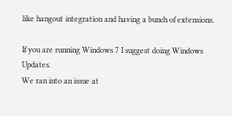like hangout integration and having a bunch of extensions.

If you are running Windows 7 I suggest doing Windows Updates.
We ran into an issue at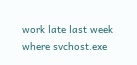work late last week where svchost.exe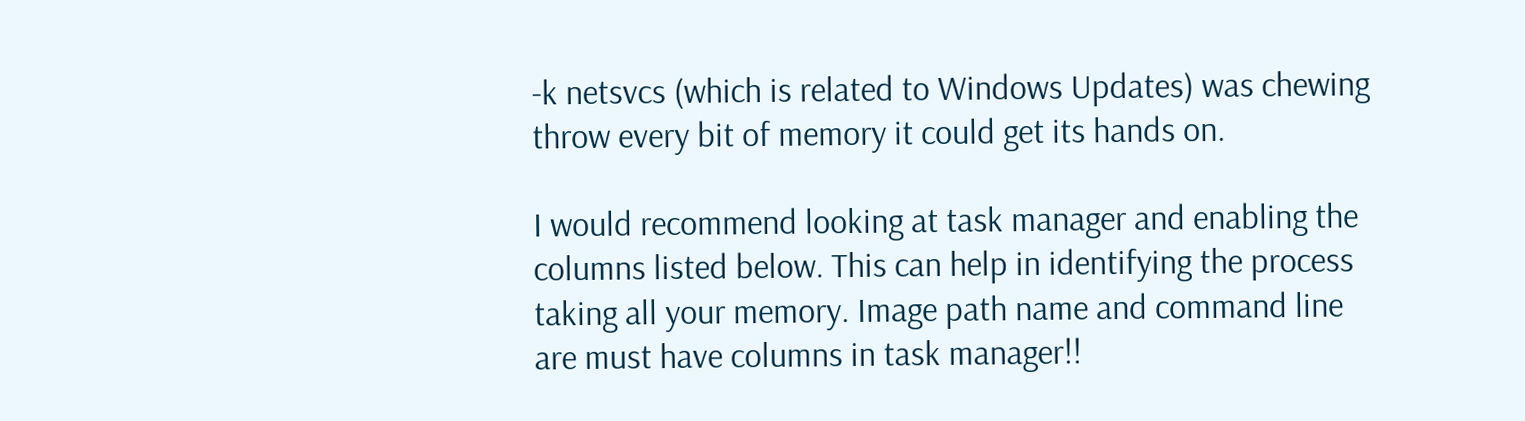-k netsvcs (which is related to Windows Updates) was chewing throw every bit of memory it could get its hands on.

I would recommend looking at task manager and enabling the columns listed below. This can help in identifying the process taking all your memory. Image path name and command line are must have columns in task manager!!